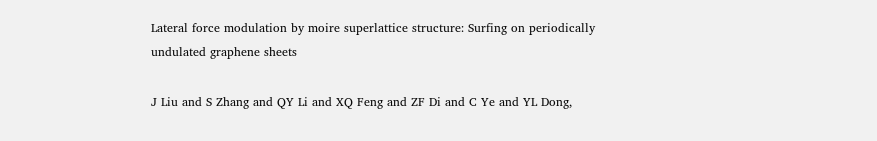Lateral force modulation by moire superlattice structure: Surfing on periodically undulated graphene sheets

J Liu and S Zhang and QY Li and XQ Feng and ZF Di and C Ye and YL Dong,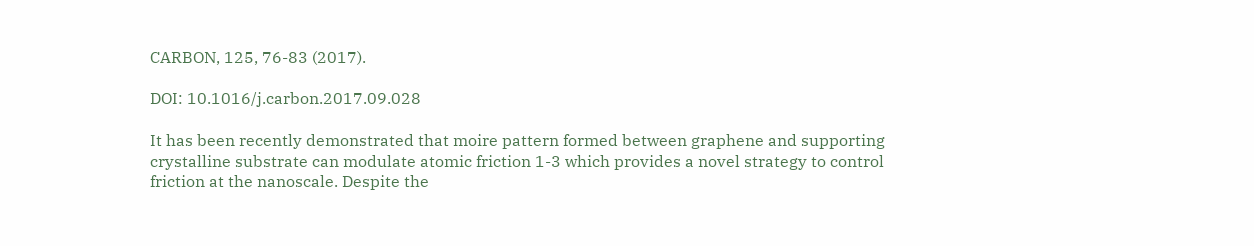CARBON, 125, 76-83 (2017).

DOI: 10.1016/j.carbon.2017.09.028

It has been recently demonstrated that moire pattern formed between graphene and supporting crystalline substrate can modulate atomic friction 1-3 which provides a novel strategy to control friction at the nanoscale. Despite the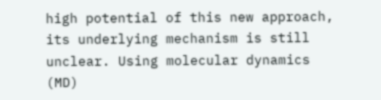high potential of this new approach, its underlying mechanism is still unclear. Using molecular dynamics (MD)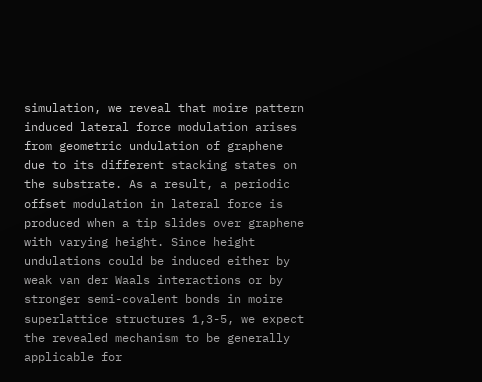simulation, we reveal that moire pattern induced lateral force modulation arises from geometric undulation of graphene due to its different stacking states on the substrate. As a result, a periodic offset modulation in lateral force is produced when a tip slides over graphene with varying height. Since height undulations could be induced either by weak van der Waals interactions or by stronger semi-covalent bonds in moire superlattice structures 1,3-5, we expect the revealed mechanism to be generally applicable for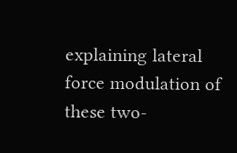explaining lateral force modulation of these two-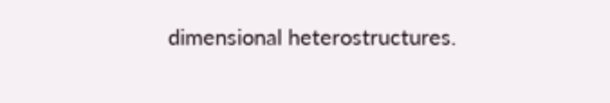dimensional heterostructures.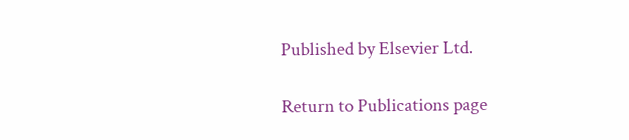Published by Elsevier Ltd.

Return to Publications page